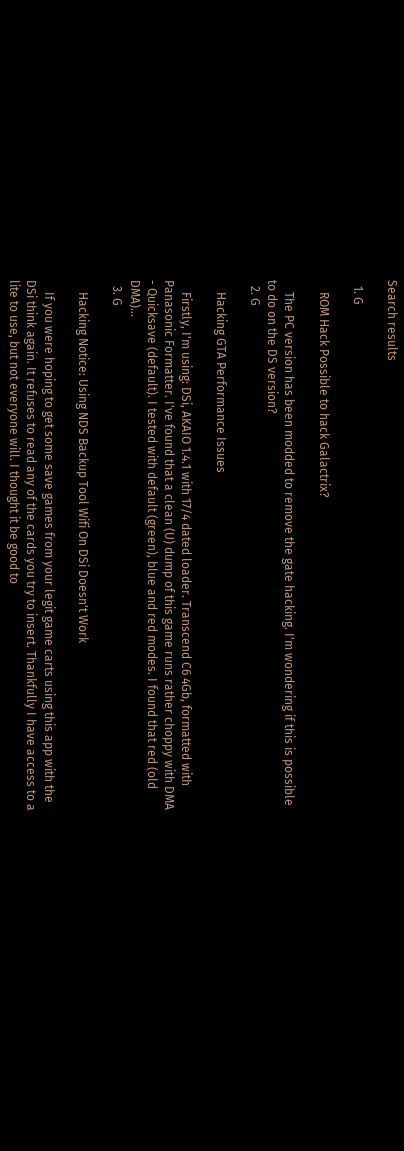Search results

  1. G

    ROM Hack Possible to hack Galactrix?

    The PC version has been modded to remove the gate hacking. I'm wondering if this is possible to do on the DS version?
  2. G

    Hacking GTA Performance Issues

    Firstly, I'm using: DSi, AKAIO 1.4.1 with 17/4 dated loader. Transcend C6 4Gb, formatted with Panasonic Formatter. I've found that a clean (U) dump of this game runs rather choppy with DMA - Quicksave (default). I tested with default (green), blue and red modes. I found that red (old DMA)...
  3. G

    Hacking Notice: Using NDS Backup Tool Wifi On DSi Doesn't Work

    If you were hoping to get some save games from your legit game carts using this app with the DSi think again. It refuses to read any of the cards you try to insert. Thankfully I have access to a lite to use, but not everyone will. I thought it be good to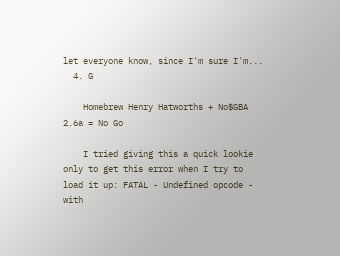let everyone know, since I'm sure I'm...
  4. G

    Homebrew Henry Hatworths + No$GBA 2.6a = No Go

    I tried giving this a quick lookie only to get this error when I try to load it up: FATAL - Undefined opcode - with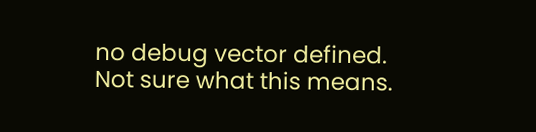no debug vector defined. Not sure what this means.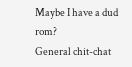Maybe I have a dud rom?
General chit-chat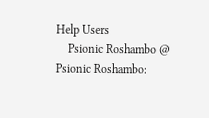Help Users
    Psionic Roshambo @ Psionic Roshambo: